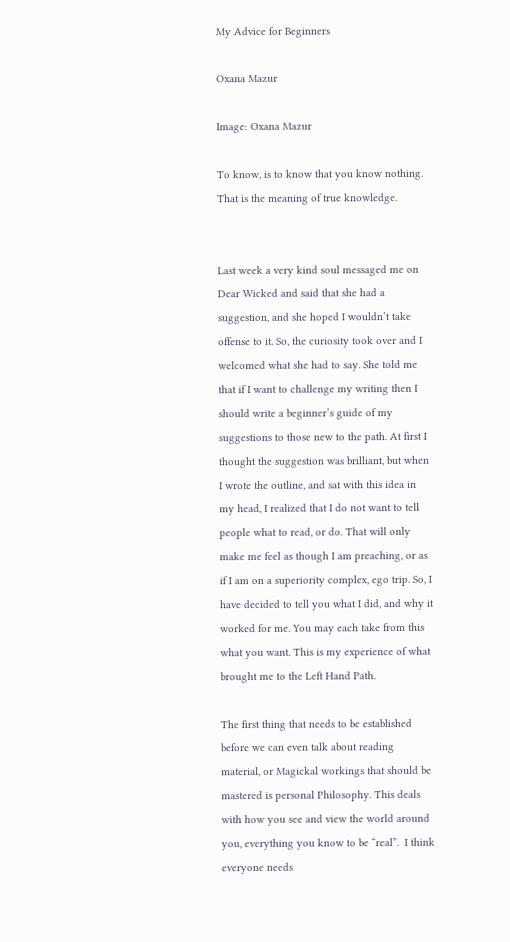My Advice for Beginners

Oxana Mazur

Image: Oxana Mazur

To know, is to know that you know nothing. That is the meaning of true knowledge.


Last week a very kind soul messaged me on Dear Wicked and said that she had a suggestion, and she hoped I wouldn’t take offense to it. So, the curiosity took over and I welcomed what she had to say. She told me that if I want to challenge my writing then I should write a beginner’s guide of my suggestions to those new to the path. At first I thought the suggestion was brilliant, but when I wrote the outline, and sat with this idea in my head, I realized that I do not want to tell people what to read, or do. That will only make me feel as though I am preaching, or as if I am on a superiority complex, ego trip. So, I have decided to tell you what I did, and why it worked for me. You may each take from this what you want. This is my experience of what brought me to the Left Hand Path.

The first thing that needs to be established before we can even talk about reading material, or Magickal workings that should be mastered is personal Philosophy. This deals with how you see and view the world around you, everything you know to be “real”.  I think everyone needs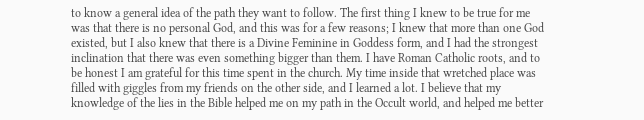to know a general idea of the path they want to follow. The first thing I knew to be true for me was that there is no personal God, and this was for a few reasons; I knew that more than one God existed, but I also knew that there is a Divine Feminine in Goddess form, and I had the strongest inclination that there was even something bigger than them. I have Roman Catholic roots, and to be honest I am grateful for this time spent in the church. My time inside that wretched place was filled with giggles from my friends on the other side, and I learned a lot. I believe that my knowledge of the lies in the Bible helped me on my path in the Occult world, and helped me better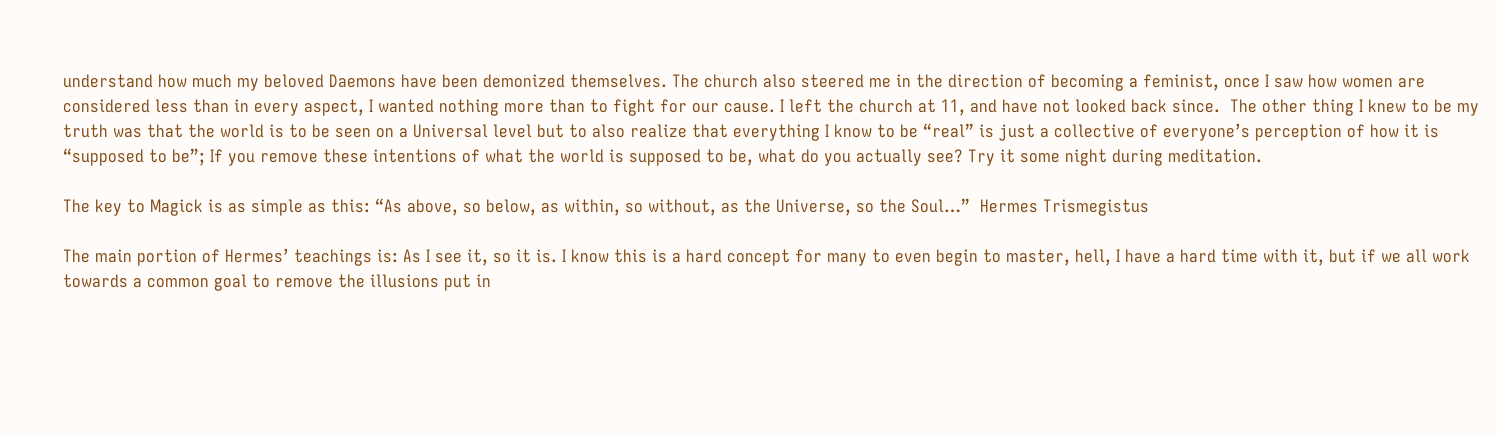understand how much my beloved Daemons have been demonized themselves. The church also steered me in the direction of becoming a feminist, once I saw how women are considered less than in every aspect, I wanted nothing more than to fight for our cause. I left the church at 11, and have not looked back since.  The other thing I knew to be my truth was that the world is to be seen on a Universal level but to also realize that everything I know to be “real” is just a collective of everyone’s perception of how it is “supposed to be”; If you remove these intentions of what the world is supposed to be, what do you actually see? Try it some night during meditation.

The key to Magick is as simple as this: “As above, so below, as within, so without, as the Universe, so the Soul…”  Hermes Trismegistus

The main portion of Hermes’ teachings is: As I see it, so it is. I know this is a hard concept for many to even begin to master, hell, I have a hard time with it, but if we all work towards a common goal to remove the illusions put in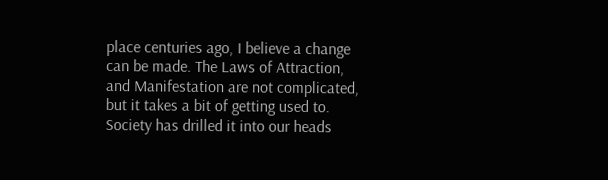place centuries ago, I believe a change can be made. The Laws of Attraction, and Manifestation are not complicated, but it takes a bit of getting used to. Society has drilled it into our heads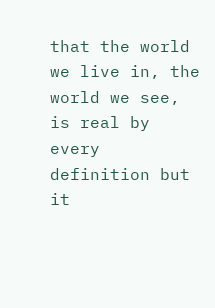that the world we live in, the world we see, is real by every definition but it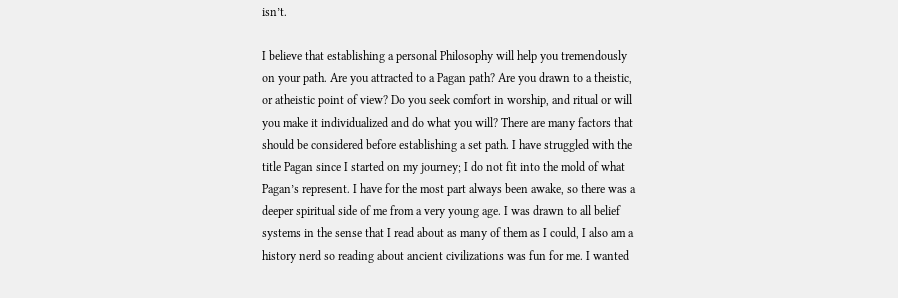isn’t.

I believe that establishing a personal Philosophy will help you tremendously on your path. Are you attracted to a Pagan path? Are you drawn to a theistic, or atheistic point of view? Do you seek comfort in worship, and ritual or will you make it individualized and do what you will? There are many factors that should be considered before establishing a set path. I have struggled with the title Pagan since I started on my journey; I do not fit into the mold of what Pagan’s represent. I have for the most part always been awake, so there was a deeper spiritual side of me from a very young age. I was drawn to all belief systems in the sense that I read about as many of them as I could, I also am a history nerd so reading about ancient civilizations was fun for me. I wanted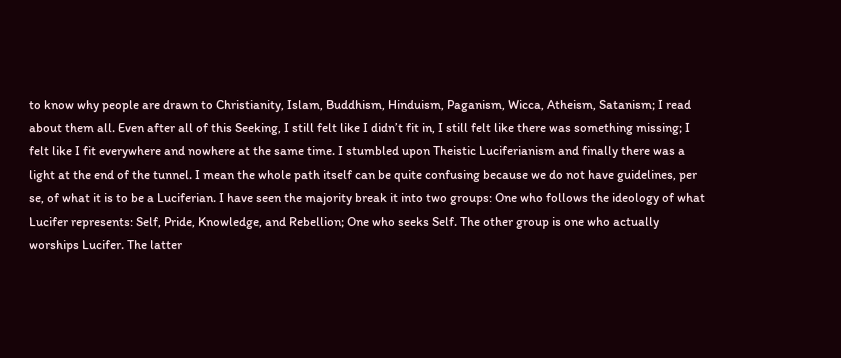to know why people are drawn to Christianity, Islam, Buddhism, Hinduism, Paganism, Wicca, Atheism, Satanism; I read about them all. Even after all of this Seeking, I still felt like I didn’t fit in, I still felt like there was something missing; I felt like I fit everywhere and nowhere at the same time. I stumbled upon Theistic Luciferianism and finally there was a light at the end of the tunnel. I mean the whole path itself can be quite confusing because we do not have guidelines, per se, of what it is to be a Luciferian. I have seen the majority break it into two groups: One who follows the ideology of what Lucifer represents: Self, Pride, Knowledge, and Rebellion; One who seeks Self. The other group is one who actually worships Lucifer. The latter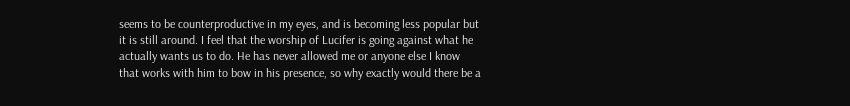seems to be counterproductive in my eyes, and is becoming less popular but it is still around. I feel that the worship of Lucifer is going against what he actually wants us to do. He has never allowed me or anyone else I know that works with him to bow in his presence, so why exactly would there be a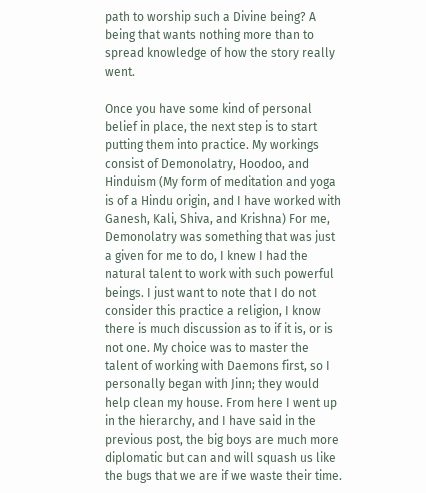path to worship such a Divine being? A being that wants nothing more than to spread knowledge of how the story really went.

Once you have some kind of personal belief in place, the next step is to start putting them into practice. My workings consist of Demonolatry, Hoodoo, and Hinduism (My form of meditation and yoga is of a Hindu origin, and I have worked with Ganesh, Kali, Shiva, and Krishna) For me, Demonolatry was something that was just a given for me to do, I knew I had the natural talent to work with such powerful beings. I just want to note that I do not consider this practice a religion, I know there is much discussion as to if it is, or is not one. My choice was to master the talent of working with Daemons first, so I personally began with Jinn; they would help clean my house. From here I went up in the hierarchy, and I have said in the previous post, the big boys are much more diplomatic but can and will squash us like the bugs that we are if we waste their time.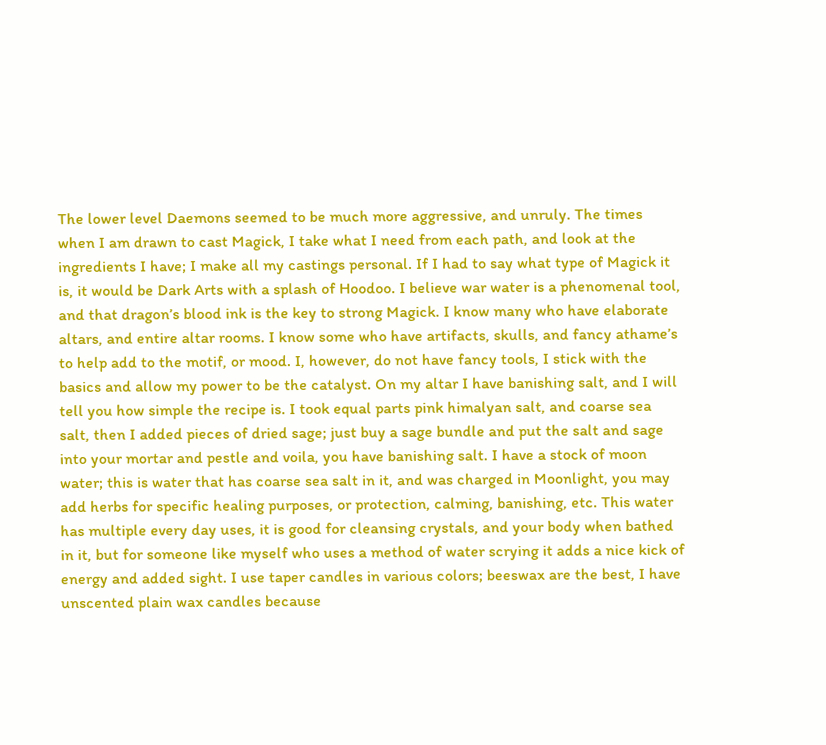The lower level Daemons seemed to be much more aggressive, and unruly. The times when I am drawn to cast Magick, I take what I need from each path, and look at the ingredients I have; I make all my castings personal. If I had to say what type of Magick it is, it would be Dark Arts with a splash of Hoodoo. I believe war water is a phenomenal tool, and that dragon’s blood ink is the key to strong Magick. I know many who have elaborate altars, and entire altar rooms. I know some who have artifacts, skulls, and fancy athame’s to help add to the motif, or mood. I, however, do not have fancy tools, I stick with the basics and allow my power to be the catalyst. On my altar I have banishing salt, and I will tell you how simple the recipe is. I took equal parts pink himalyan salt, and coarse sea salt, then I added pieces of dried sage; just buy a sage bundle and put the salt and sage into your mortar and pestle and voila, you have banishing salt. I have a stock of moon water; this is water that has coarse sea salt in it, and was charged in Moonlight, you may add herbs for specific healing purposes, or protection, calming, banishing, etc. This water has multiple every day uses, it is good for cleansing crystals, and your body when bathed in it, but for someone like myself who uses a method of water scrying it adds a nice kick of energy and added sight. I use taper candles in various colors; beeswax are the best, I have unscented plain wax candles because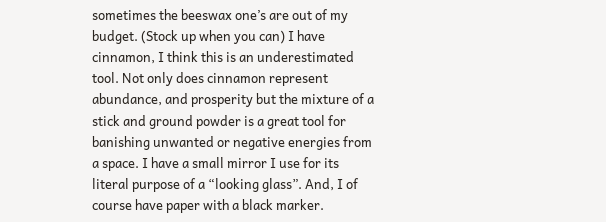sometimes the beeswax one’s are out of my budget. (Stock up when you can) I have cinnamon, I think this is an underestimated tool. Not only does cinnamon represent abundance, and prosperity but the mixture of a stick and ground powder is a great tool for banishing unwanted or negative energies from a space. I have a small mirror I use for its literal purpose of a “looking glass”. And, I of course have paper with a black marker.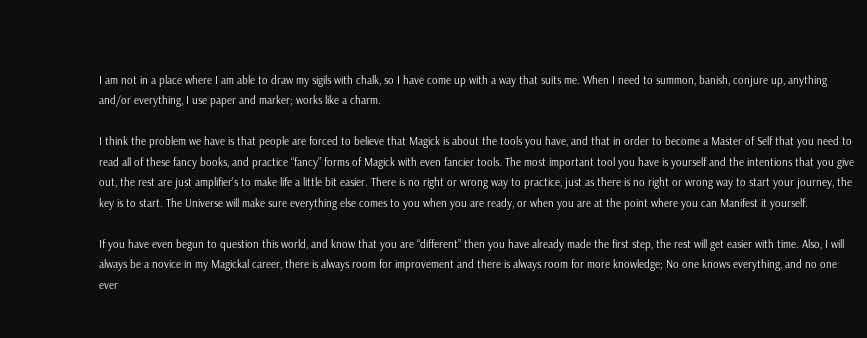I am not in a place where I am able to draw my sigils with chalk, so I have come up with a way that suits me. When I need to summon, banish, conjure up, anything and/or everything, I use paper and marker; works like a charm.

I think the problem we have is that people are forced to believe that Magick is about the tools you have, and that in order to become a Master of Self that you need to read all of these fancy books, and practice “fancy” forms of Magick with even fancier tools. The most important tool you have is yourself and the intentions that you give out, the rest are just amplifier’s to make life a little bit easier. There is no right or wrong way to practice, just as there is no right or wrong way to start your journey, the key is to start. The Universe will make sure everything else comes to you when you are ready, or when you are at the point where you can Manifest it yourself.

If you have even begun to question this world, and know that you are “different” then you have already made the first step, the rest will get easier with time. Also, I will always be a novice in my Magickal career, there is always room for improvement and there is always room for more knowledge; No one knows everything, and no one ever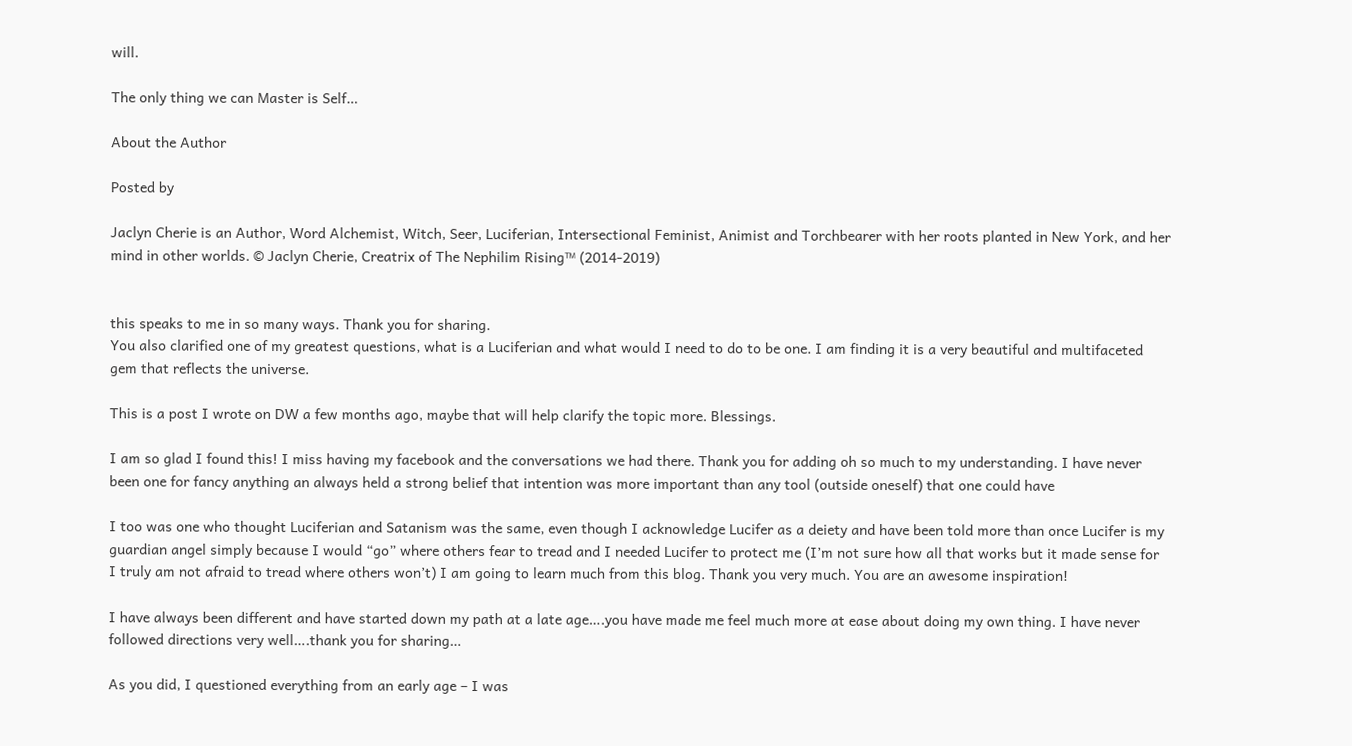will.

The only thing we can Master is Self…

About the Author

Posted by

Jaclyn Cherie is an Author, Word Alchemist, Witch, Seer, Luciferian, Intersectional Feminist, Animist and Torchbearer with her roots planted in New York, and her mind in other worlds. © Jaclyn Cherie, Creatrix of The Nephilim Rising™ (2014-2019)


this speaks to me in so many ways. Thank you for sharing.
You also clarified one of my greatest questions, what is a Luciferian and what would I need to do to be one. I am finding it is a very beautiful and multifaceted gem that reflects the universe.

This is a post I wrote on DW a few months ago, maybe that will help clarify the topic more. Blessings.

I am so glad I found this! I miss having my facebook and the conversations we had there. Thank you for adding oh so much to my understanding. I have never been one for fancy anything an always held a strong belief that intention was more important than any tool (outside oneself) that one could have

I too was one who thought Luciferian and Satanism was the same, even though I acknowledge Lucifer as a deiety and have been told more than once Lucifer is my guardian angel simply because I would “go” where others fear to tread and I needed Lucifer to protect me (I’m not sure how all that works but it made sense for I truly am not afraid to tread where others won’t) I am going to learn much from this blog. Thank you very much. You are an awesome inspiration!

I have always been different and have started down my path at a late age….you have made me feel much more at ease about doing my own thing. I have never followed directions very well….thank you for sharing…

As you did, I questioned everything from an early age – I was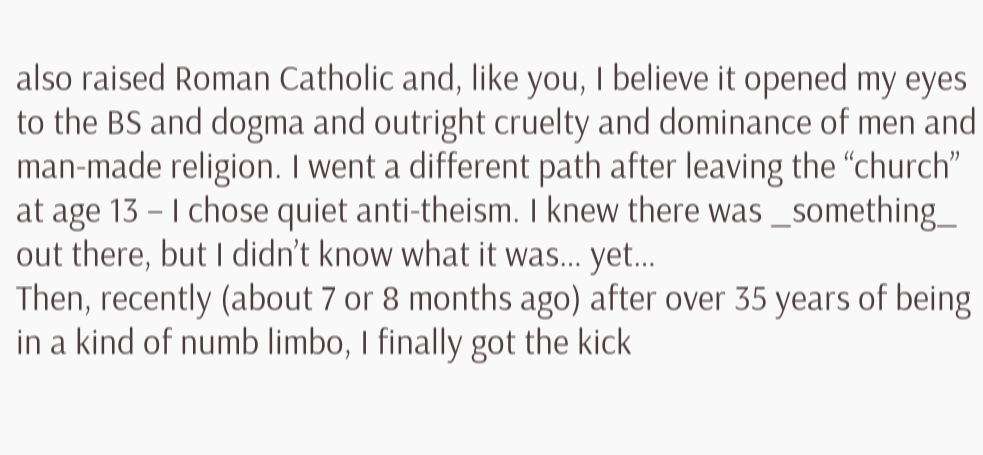also raised Roman Catholic and, like you, I believe it opened my eyes to the BS and dogma and outright cruelty and dominance of men and man-made religion. I went a different path after leaving the “church” at age 13 – I chose quiet anti-theism. I knew there was _something_ out there, but I didn’t know what it was… yet…
Then, recently (about 7 or 8 months ago) after over 35 years of being in a kind of numb limbo, I finally got the kick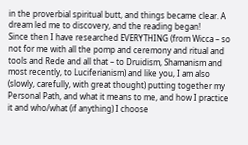in the proverbial spiritual butt, and things became clear. A dream led me to discovery, and the reading began!
Since then I have researched EVERYTHING (from Wicca – so not for me with all the pomp and ceremony and ritual and tools and Rede and all that – to Druidism, Shamanism and most recently, to Luciferianism) and like you, I am also (slowly, carefully, with great thought) putting together my Personal Path, and what it means to me, and how I practice it and who/what (if anything) I choose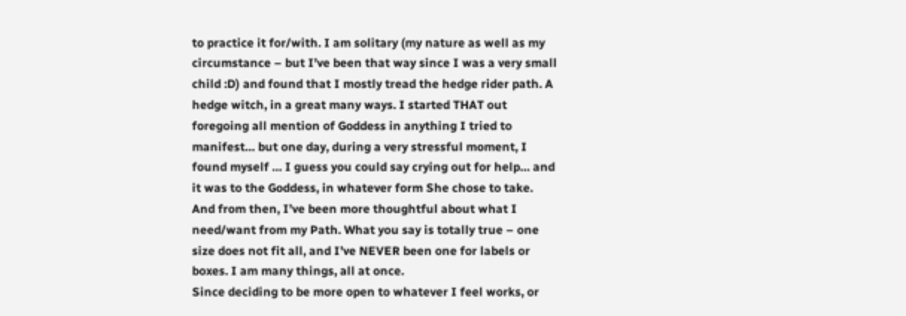to practice it for/with. I am solitary (my nature as well as my circumstance – but I’ve been that way since I was a very small child :D) and found that I mostly tread the hedge rider path. A hedge witch, in a great many ways. I started THAT out foregoing all mention of Goddess in anything I tried to manifest… but one day, during a very stressful moment, I found myself … I guess you could say crying out for help… and it was to the Goddess, in whatever form She chose to take. And from then, I’ve been more thoughtful about what I need/want from my Path. What you say is totally true – one size does not fit all, and I’ve NEVER been one for labels or boxes. I am many things, all at once.
Since deciding to be more open to whatever I feel works, or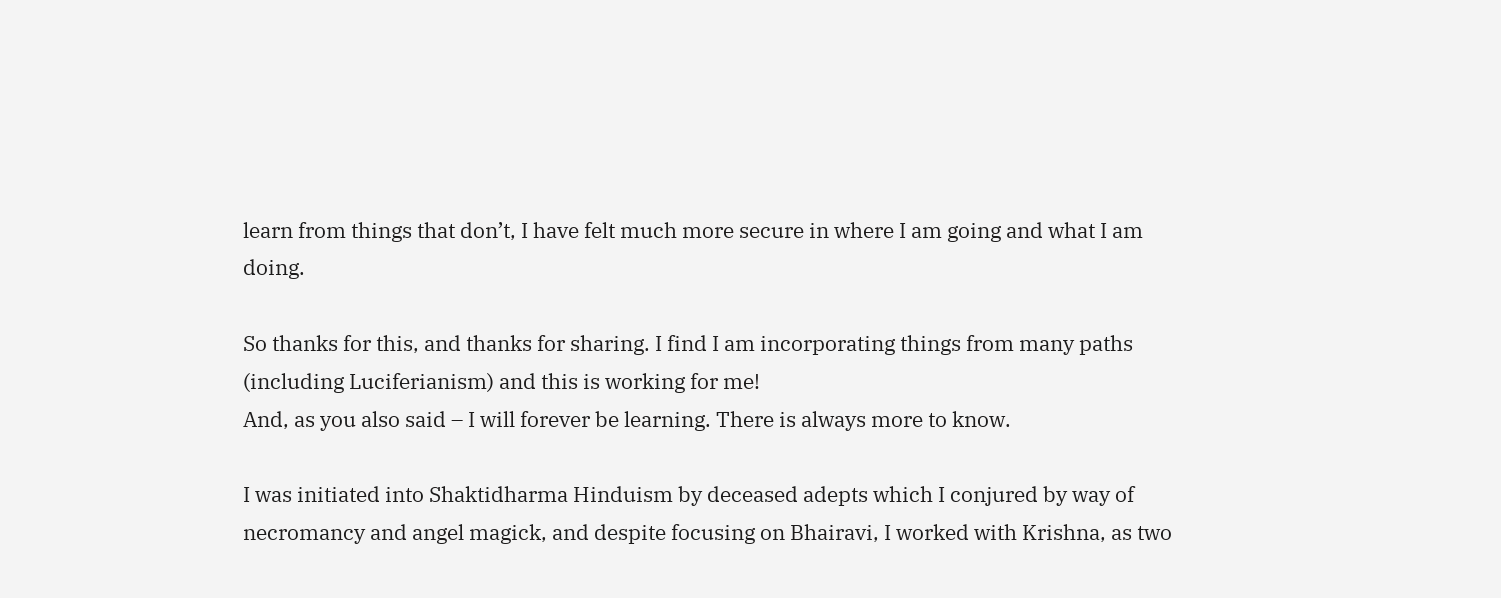learn from things that don’t, I have felt much more secure in where I am going and what I am doing.

So thanks for this, and thanks for sharing. I find I am incorporating things from many paths (including Luciferianism) and this is working for me!
And, as you also said – I will forever be learning. There is always more to know.

I was initiated into Shaktidharma Hinduism by deceased adepts which I conjured by way of necromancy and angel magick, and despite focusing on Bhairavi, I worked with Krishna, as two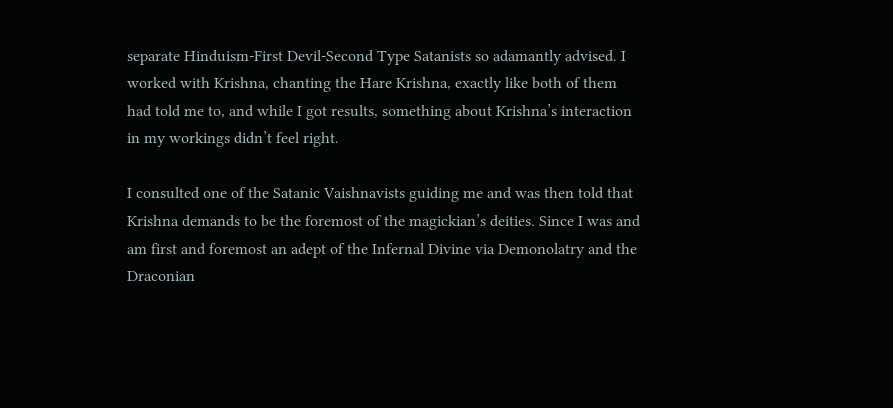separate Hinduism-First Devil-Second Type Satanists so adamantly advised. I worked with Krishna, chanting the Hare Krishna, exactly like both of them had told me to, and while I got results, something about Krishna’s interaction in my workings didn’t feel right.

I consulted one of the Satanic Vaishnavists guiding me and was then told that Krishna demands to be the foremost of the magickian’s deities. Since I was and am first and foremost an adept of the Infernal Divine via Demonolatry and the Draconian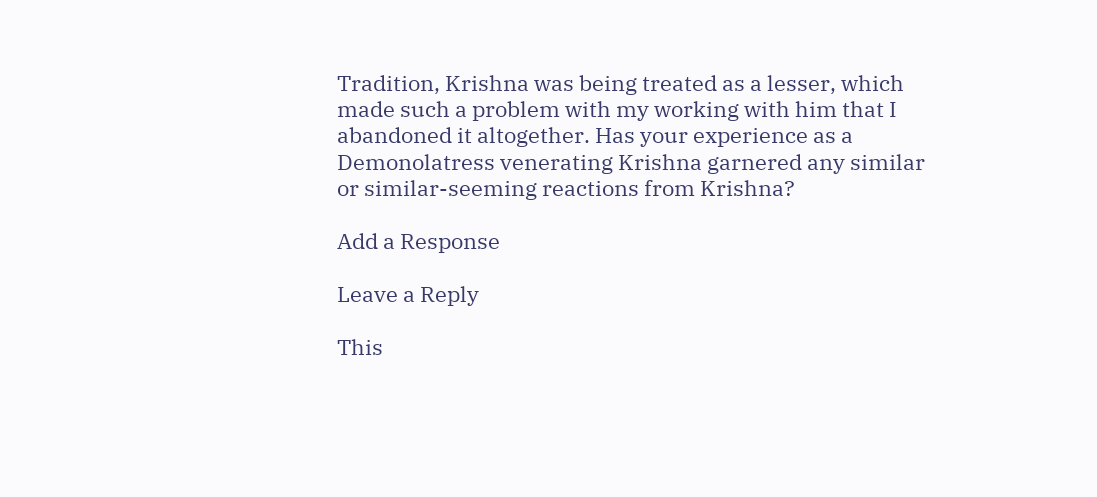Tradition, Krishna was being treated as a lesser, which made such a problem with my working with him that I abandoned it altogether. Has your experience as a Demonolatress venerating Krishna garnered any similar or similar-seeming reactions from Krishna?

Add a Response

Leave a Reply

This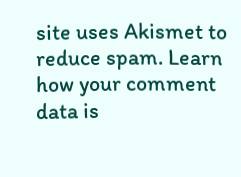site uses Akismet to reduce spam. Learn how your comment data is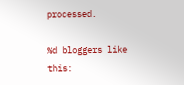processed.

%d bloggers like this: